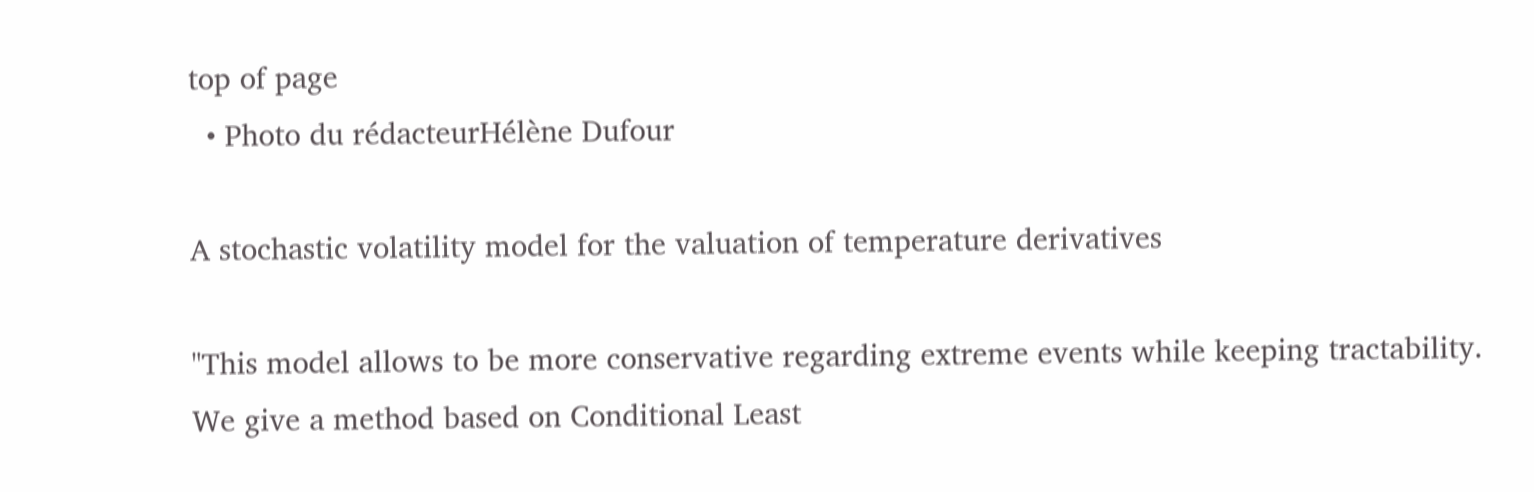top of page
  • Photo du rédacteurHélène Dufour

A stochastic volatility model for the valuation of temperature derivatives

"This model allows to be more conservative regarding extreme events while keeping tractability. We give a method based on Conditional Least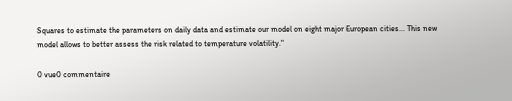Squares to estimate the parameters on daily data and estimate our model on eight major European cities... This new model allows to better assess the risk related to temperature volatility."

0 vue0 commentaire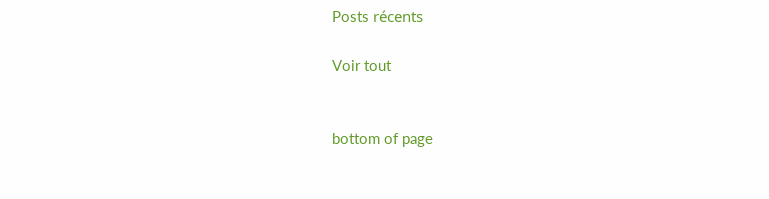Posts récents

Voir tout


bottom of page